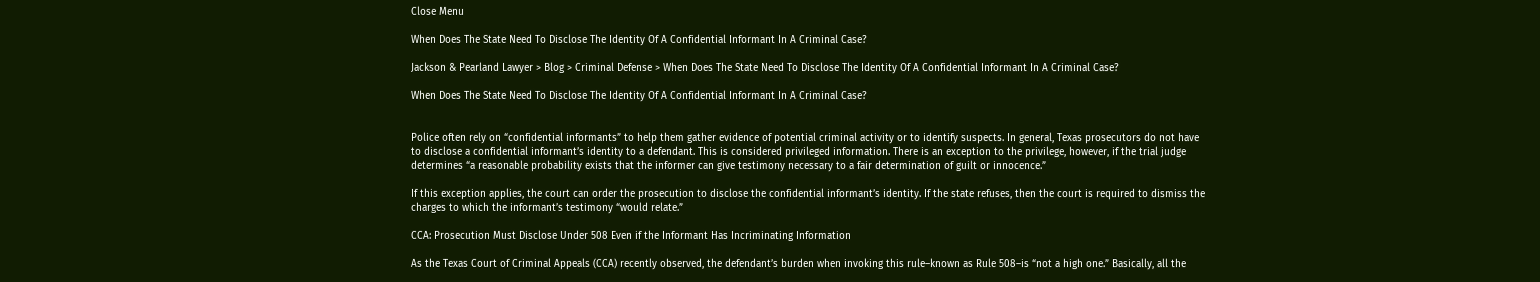Close Menu

When Does The State Need To Disclose The Identity Of A Confidential Informant In A Criminal Case?

Jackson & Pearland Lawyer > Blog > Criminal Defense > When Does The State Need To Disclose The Identity Of A Confidential Informant In A Criminal Case?

When Does The State Need To Disclose The Identity Of A Confidential Informant In A Criminal Case?


Police often rely on “confidential informants” to help them gather evidence of potential criminal activity or to identify suspects. In general, Texas prosecutors do not have to disclose a confidential informant’s identity to a defendant. This is considered privileged information. There is an exception to the privilege, however, if the trial judge determines “a reasonable probability exists that the informer can give testimony necessary to a fair determination of guilt or innocence.”

If this exception applies, the court can order the prosecution to disclose the confidential informant’s identity. If the state refuses, then the court is required to dismiss the charges to which the informant’s testimony “would relate.”

CCA: Prosecution Must Disclose Under 508 Even if the Informant Has Incriminating Information

As the Texas Court of Criminal Appeals (CCA) recently observed, the defendant’s burden when invoking this rule–known as Rule 508–is “not a high one.” Basically, all the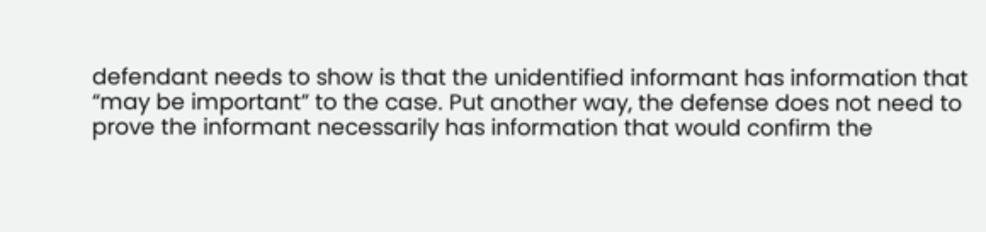defendant needs to show is that the unidentified informant has information that “may be important” to the case. Put another way, the defense does not need to prove the informant necessarily has information that would confirm the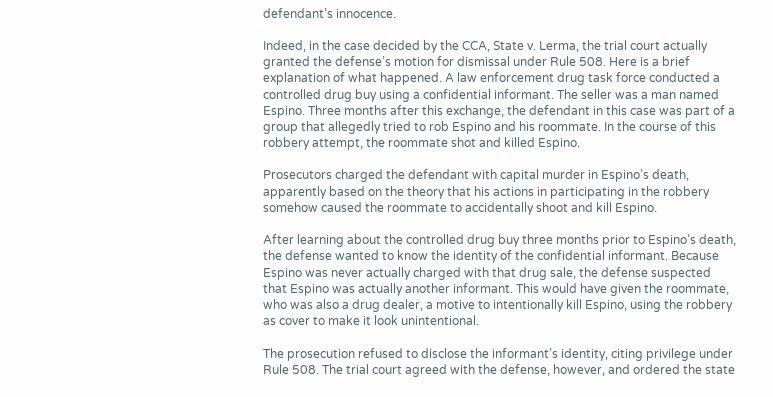defendant’s innocence.

Indeed, in the case decided by the CCA, State v. Lerma, the trial court actually granted the defense’s motion for dismissal under Rule 508. Here is a brief explanation of what happened. A law enforcement drug task force conducted a controlled drug buy using a confidential informant. The seller was a man named Espino. Three months after this exchange, the defendant in this case was part of a group that allegedly tried to rob Espino and his roommate. In the course of this robbery attempt, the roommate shot and killed Espino.

Prosecutors charged the defendant with capital murder in Espino’s death, apparently based on the theory that his actions in participating in the robbery somehow caused the roommate to accidentally shoot and kill Espino.

After learning about the controlled drug buy three months prior to Espino’s death, the defense wanted to know the identity of the confidential informant. Because Espino was never actually charged with that drug sale, the defense suspected that Espino was actually another informant. This would have given the roommate, who was also a drug dealer, a motive to intentionally kill Espino, using the robbery as cover to make it look unintentional.

The prosecution refused to disclose the informant’s identity, citing privilege under Rule 508. The trial court agreed with the defense, however, and ordered the state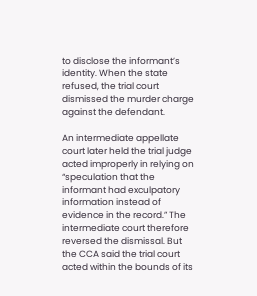to disclose the informant’s identity. When the state refused, the trial court dismissed the murder charge against the defendant.

An intermediate appellate court later held the trial judge acted improperly in relying on “speculation that the informant had exculpatory information instead of evidence in the record.” The intermediate court therefore reversed the dismissal. But the CCA said the trial court acted within the bounds of its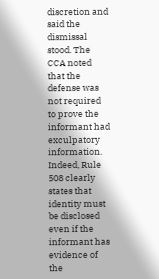discretion and said the dismissal stood. The CCA noted that the defense was not required to prove the informant had exculpatory information. Indeed, Rule 508 clearly states that identity must be disclosed even if the informant has evidence of the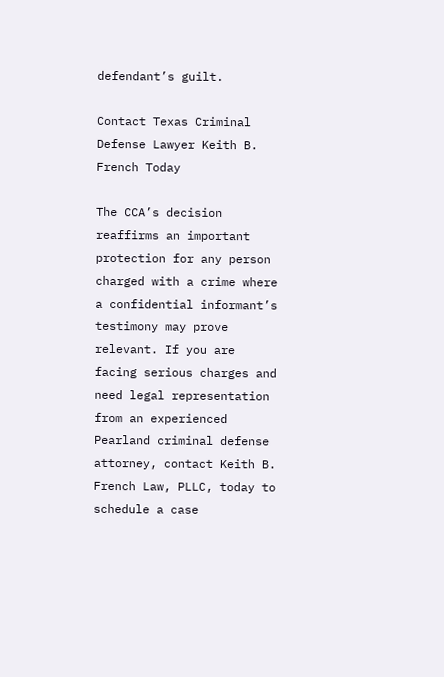defendant’s guilt.

Contact Texas Criminal Defense Lawyer Keith B. French Today

The CCA’s decision reaffirms an important protection for any person charged with a crime where a confidential informant’s testimony may prove relevant. If you are facing serious charges and need legal representation from an experienced Pearland criminal defense attorney, contact Keith B. French Law, PLLC, today to schedule a case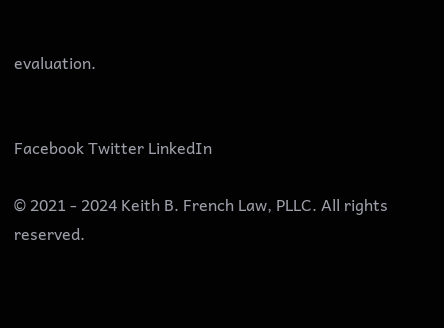evaluation.


Facebook Twitter LinkedIn

© 2021 - 2024 Keith B. French Law, PLLC. All rights reserved.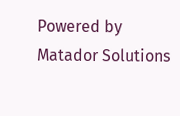Powered by Matador Solutions